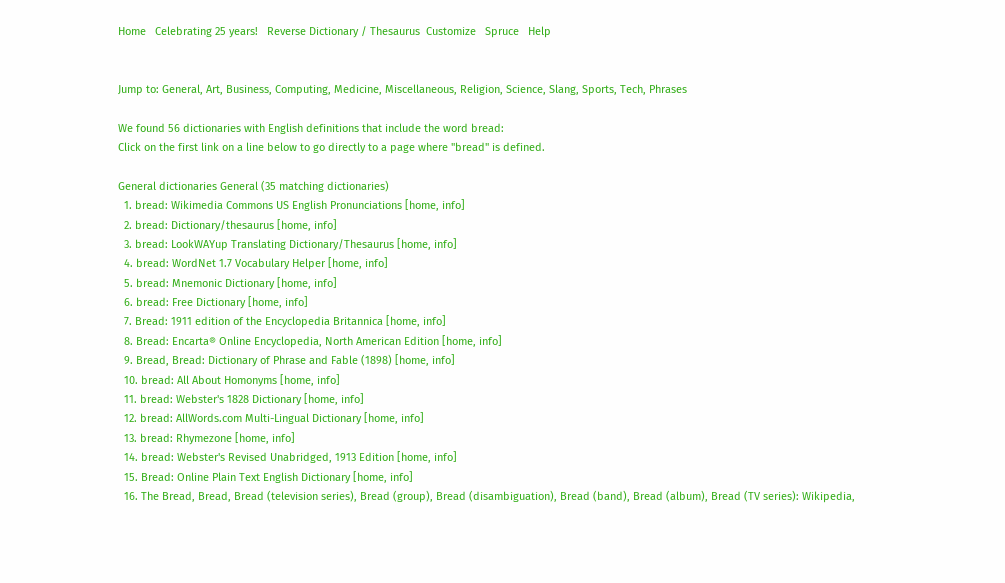Home   Celebrating 25 years!   Reverse Dictionary / Thesaurus  Customize   Spruce   Help


Jump to: General, Art, Business, Computing, Medicine, Miscellaneous, Religion, Science, Slang, Sports, Tech, Phrases

We found 56 dictionaries with English definitions that include the word bread:
Click on the first link on a line below to go directly to a page where "bread" is defined.

General dictionaries General (35 matching dictionaries)
  1. bread: Wikimedia Commons US English Pronunciations [home, info]
  2. bread: Dictionary/thesaurus [home, info]
  3. bread: LookWAYup Translating Dictionary/Thesaurus [home, info]
  4. bread: WordNet 1.7 Vocabulary Helper [home, info]
  5. bread: Mnemonic Dictionary [home, info]
  6. bread: Free Dictionary [home, info]
  7. Bread: 1911 edition of the Encyclopedia Britannica [home, info]
  8. Bread: Encarta® Online Encyclopedia, North American Edition [home, info]
  9. Bread, Bread: Dictionary of Phrase and Fable (1898) [home, info]
  10. bread: All About Homonyms [home, info]
  11. bread: Webster's 1828 Dictionary [home, info]
  12. bread: AllWords.com Multi-Lingual Dictionary [home, info]
  13. bread: Rhymezone [home, info]
  14. bread: Webster's Revised Unabridged, 1913 Edition [home, info]
  15. Bread: Online Plain Text English Dictionary [home, info]
  16. The Bread, Bread, Bread (television series), Bread (group), Bread (disambiguation), Bread (band), Bread (album), Bread (TV series): Wikipedia,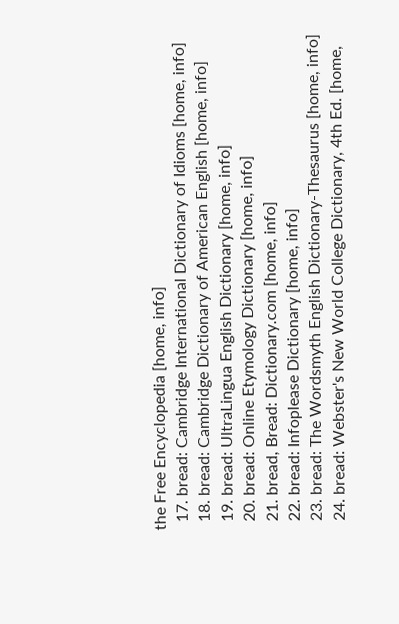the Free Encyclopedia [home, info]
  17. bread: Cambridge International Dictionary of Idioms [home, info]
  18. bread: Cambridge Dictionary of American English [home, info]
  19. bread: UltraLingua English Dictionary [home, info]
  20. bread: Online Etymology Dictionary [home, info]
  21. bread, Bread: Dictionary.com [home, info]
  22. bread: Infoplease Dictionary [home, info]
  23. bread: The Wordsmyth English Dictionary-Thesaurus [home, info]
  24. bread: Webster's New World College Dictionary, 4th Ed. [home,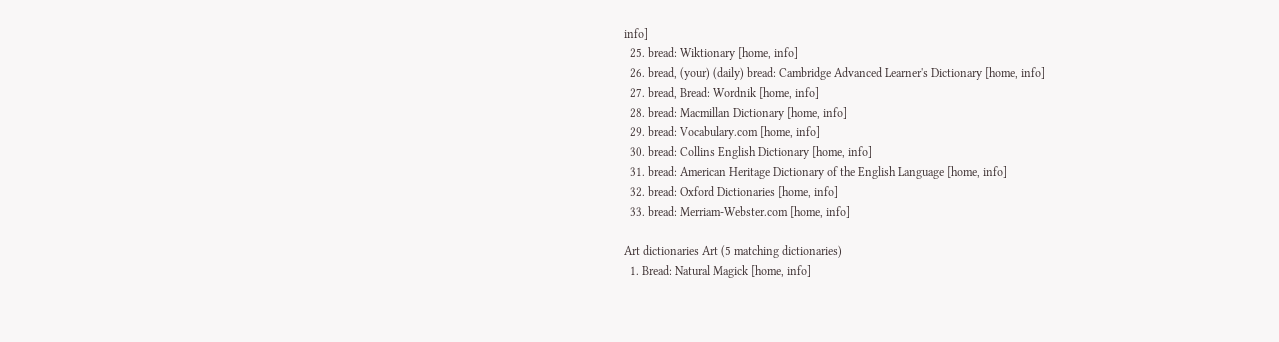info]
  25. bread: Wiktionary [home, info]
  26. bread, (your) (daily) bread: Cambridge Advanced Learner's Dictionary [home, info]
  27. bread, Bread: Wordnik [home, info]
  28. bread: Macmillan Dictionary [home, info]
  29. bread: Vocabulary.com [home, info]
  30. bread: Collins English Dictionary [home, info]
  31. bread: American Heritage Dictionary of the English Language [home, info]
  32. bread: Oxford Dictionaries [home, info]
  33. bread: Merriam-Webster.com [home, info]

Art dictionaries Art (5 matching dictionaries)
  1. Bread: Natural Magick [home, info]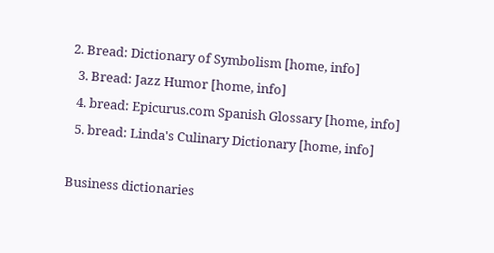2. Bread: Dictionary of Symbolism [home, info]
  3. Bread: Jazz Humor [home, info]
  4. bread: Epicurus.com Spanish Glossary [home, info]
  5. bread: Linda's Culinary Dictionary [home, info]

Business dictionaries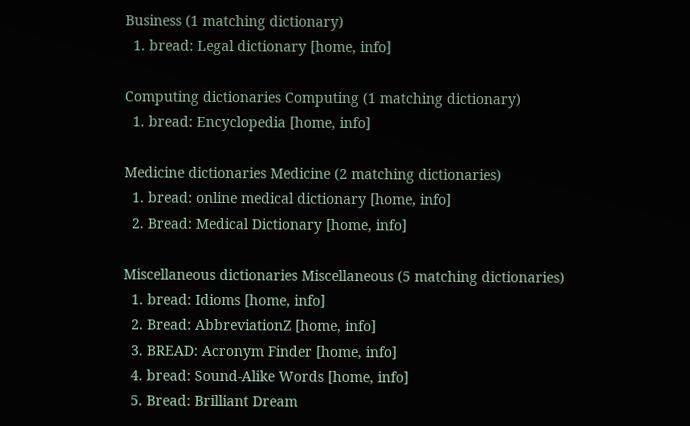Business (1 matching dictionary)
  1. bread: Legal dictionary [home, info]

Computing dictionaries Computing (1 matching dictionary)
  1. bread: Encyclopedia [home, info]

Medicine dictionaries Medicine (2 matching dictionaries)
  1. bread: online medical dictionary [home, info]
  2. Bread: Medical Dictionary [home, info]

Miscellaneous dictionaries Miscellaneous (5 matching dictionaries)
  1. bread: Idioms [home, info]
  2. Bread: AbbreviationZ [home, info]
  3. BREAD: Acronym Finder [home, info]
  4. bread: Sound-Alike Words [home, info]
  5. Bread: Brilliant Dream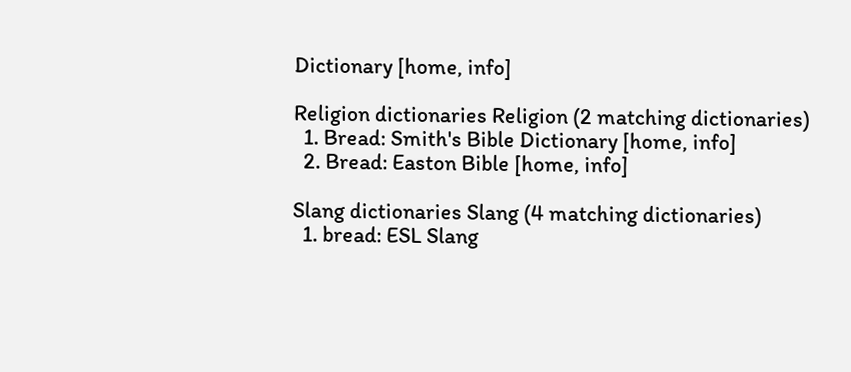Dictionary [home, info]

Religion dictionaries Religion (2 matching dictionaries)
  1. Bread: Smith's Bible Dictionary [home, info]
  2. Bread: Easton Bible [home, info]

Slang dictionaries Slang (4 matching dictionaries)
  1. bread: ESL Slang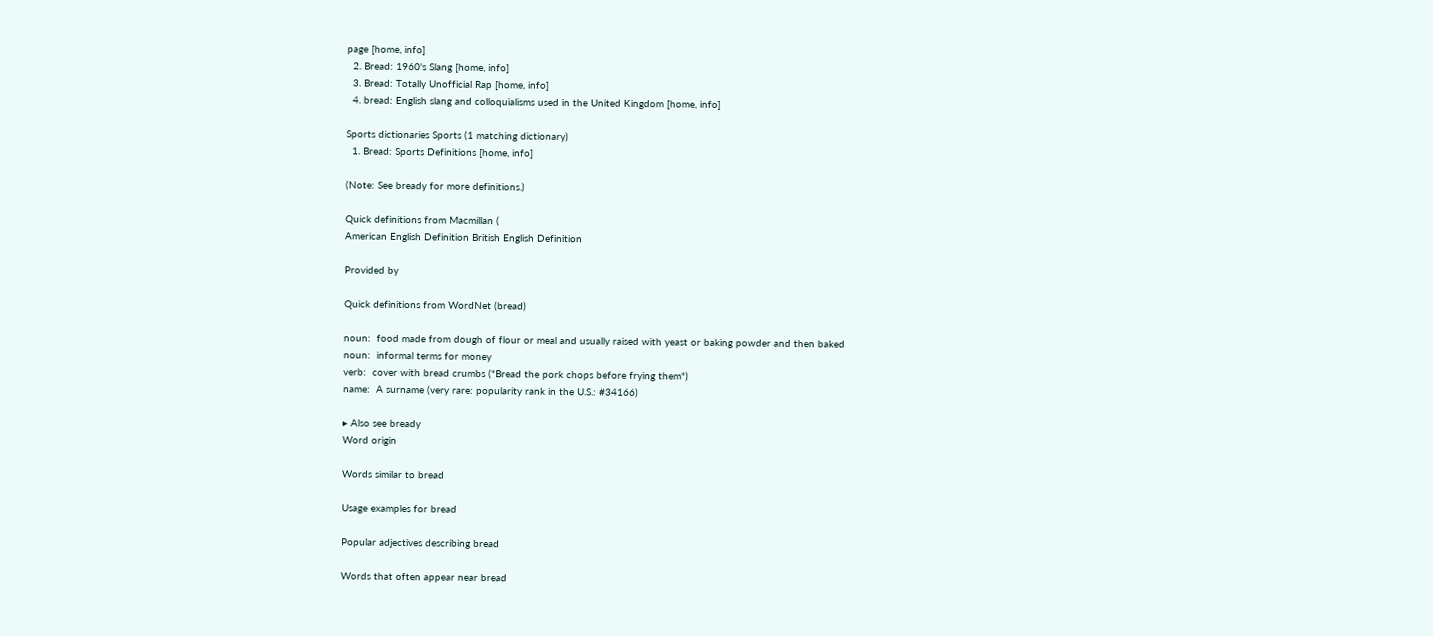page [home, info]
  2. Bread: 1960's Slang [home, info]
  3. Bread: Totally Unofficial Rap [home, info]
  4. bread: English slang and colloquialisms used in the United Kingdom [home, info]

Sports dictionaries Sports (1 matching dictionary)
  1. Bread: Sports Definitions [home, info]

(Note: See bready for more definitions.)

Quick definitions from Macmillan (
American English Definition British English Definition

Provided by

Quick definitions from WordNet (bread)

noun:  food made from dough of flour or meal and usually raised with yeast or baking powder and then baked
noun:  informal terms for money
verb:  cover with bread crumbs ("Bread the pork chops before frying them")
name:  A surname (very rare: popularity rank in the U.S.: #34166)

▸ Also see bready
Word origin

Words similar to bread

Usage examples for bread

Popular adjectives describing bread

Words that often appear near bread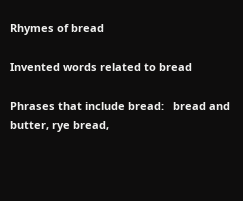Rhymes of bread

Invented words related to bread

Phrases that include bread:   bread and butter, rye bread,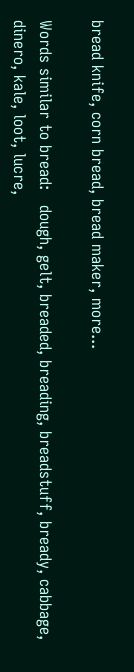bread knife, corn bread, bread maker, more...

Words similar to bread:   dough, gelt, breaded, breading, breadstuff, bready, cabbage, dinero, kale, loot, lucre,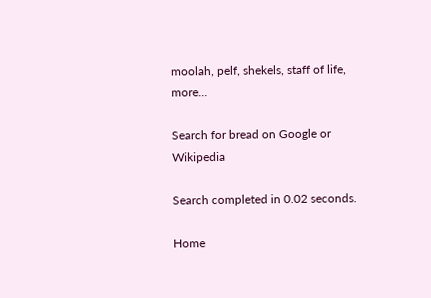moolah, pelf, shekels, staff of life, more...

Search for bread on Google or Wikipedia

Search completed in 0.02 seconds.

Home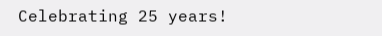Celebrating 25 years!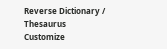Reverse Dictionary / Thesaurus  Customize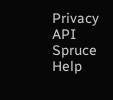Privacy   API   Spruce   Help